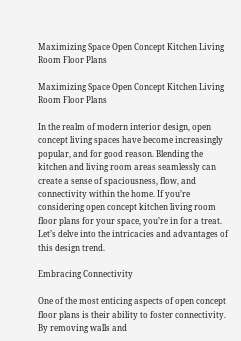Maximizing Space Open Concept Kitchen Living Room Floor Plans

Maximizing Space Open Concept Kitchen Living Room Floor Plans

In the realm of modern interior design, open concept living spaces have become increasingly popular, and for good reason. Blending the kitchen and living room areas seamlessly can create a sense of spaciousness, flow, and connectivity within the home. If you’re considering open concept kitchen living room floor plans for your space, you’re in for a treat. Let’s delve into the intricacies and advantages of this design trend.

Embracing Connectivity

One of the most enticing aspects of open concept floor plans is their ability to foster connectivity. By removing walls and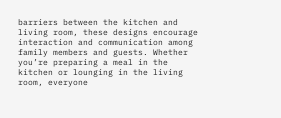barriers between the kitchen and living room, these designs encourage interaction and communication among family members and guests. Whether you’re preparing a meal in the kitchen or lounging in the living room, everyone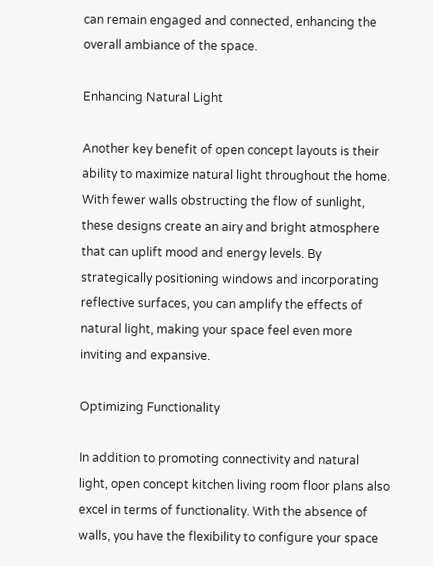can remain engaged and connected, enhancing the overall ambiance of the space.

Enhancing Natural Light

Another key benefit of open concept layouts is their ability to maximize natural light throughout the home. With fewer walls obstructing the flow of sunlight, these designs create an airy and bright atmosphere that can uplift mood and energy levels. By strategically positioning windows and incorporating reflective surfaces, you can amplify the effects of natural light, making your space feel even more inviting and expansive.

Optimizing Functionality

In addition to promoting connectivity and natural light, open concept kitchen living room floor plans also excel in terms of functionality. With the absence of walls, you have the flexibility to configure your space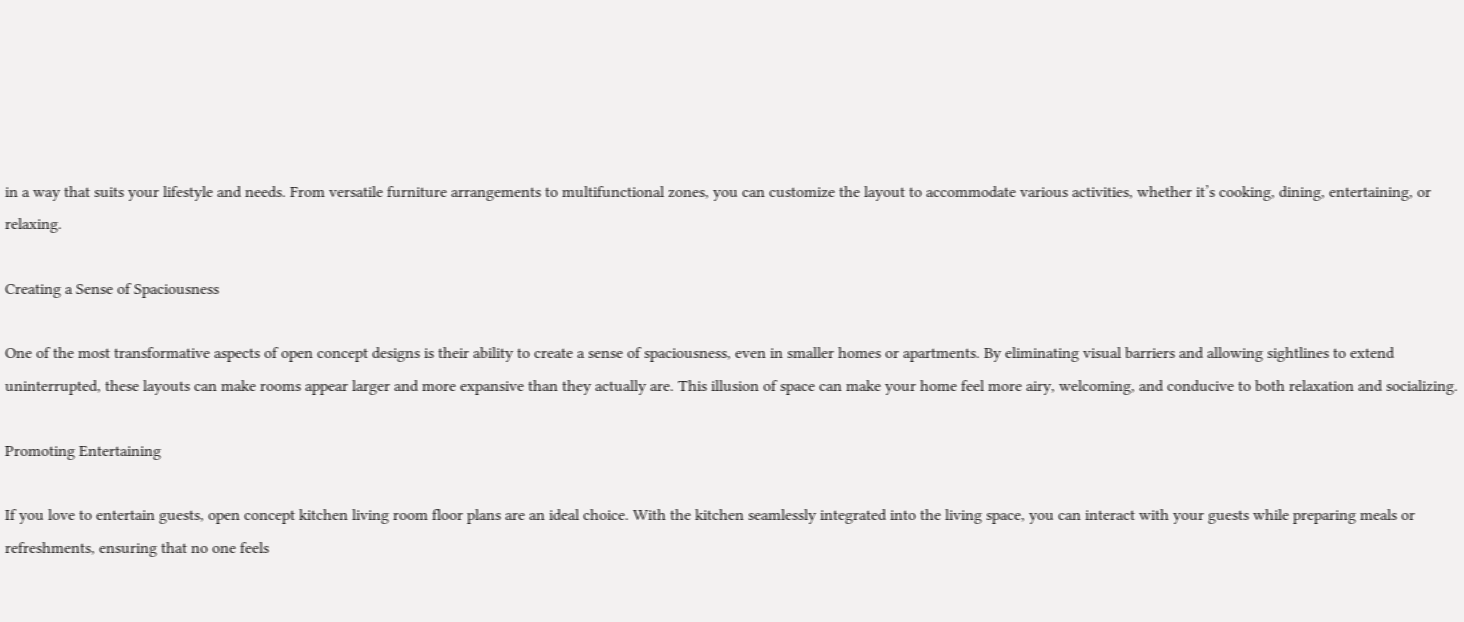in a way that suits your lifestyle and needs. From versatile furniture arrangements to multifunctional zones, you can customize the layout to accommodate various activities, whether it’s cooking, dining, entertaining, or relaxing.

Creating a Sense of Spaciousness

One of the most transformative aspects of open concept designs is their ability to create a sense of spaciousness, even in smaller homes or apartments. By eliminating visual barriers and allowing sightlines to extend uninterrupted, these layouts can make rooms appear larger and more expansive than they actually are. This illusion of space can make your home feel more airy, welcoming, and conducive to both relaxation and socializing.

Promoting Entertaining

If you love to entertain guests, open concept kitchen living room floor plans are an ideal choice. With the kitchen seamlessly integrated into the living space, you can interact with your guests while preparing meals or refreshments, ensuring that no one feels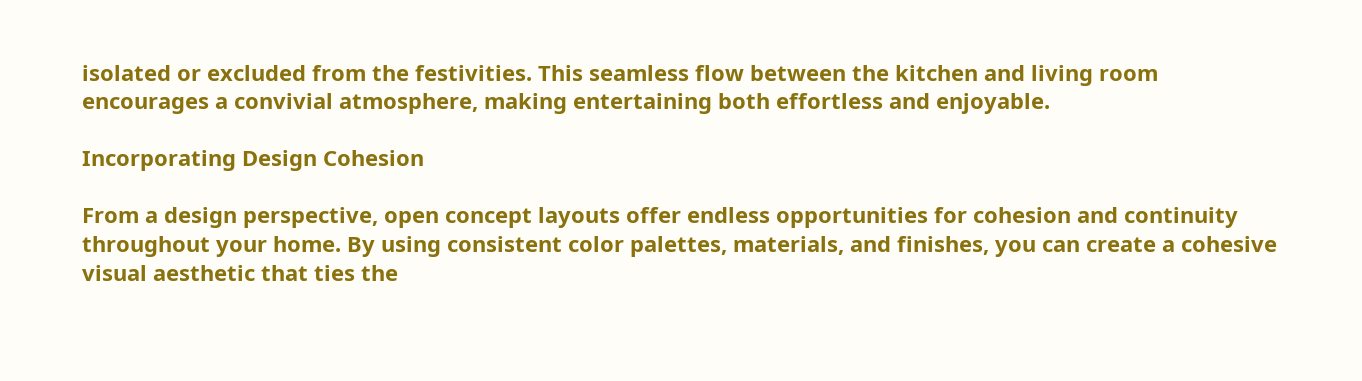isolated or excluded from the festivities. This seamless flow between the kitchen and living room encourages a convivial atmosphere, making entertaining both effortless and enjoyable.

Incorporating Design Cohesion

From a design perspective, open concept layouts offer endless opportunities for cohesion and continuity throughout your home. By using consistent color palettes, materials, and finishes, you can create a cohesive visual aesthetic that ties the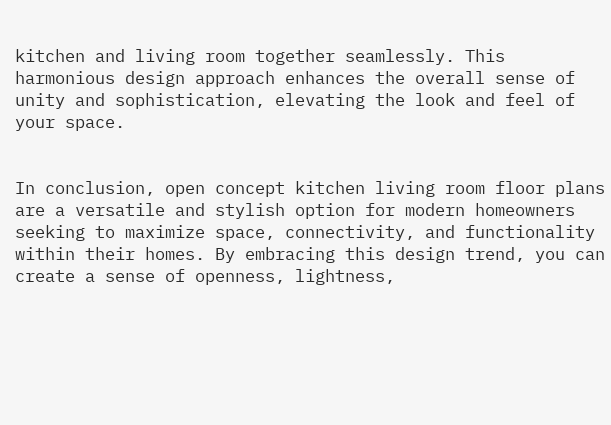kitchen and living room together seamlessly. This harmonious design approach enhances the overall sense of unity and sophistication, elevating the look and feel of your space.


In conclusion, open concept kitchen living room floor plans are a versatile and stylish option for modern homeowners seeking to maximize space, connectivity, and functionality within their homes. By embracing this design trend, you can create a sense of openness, lightness,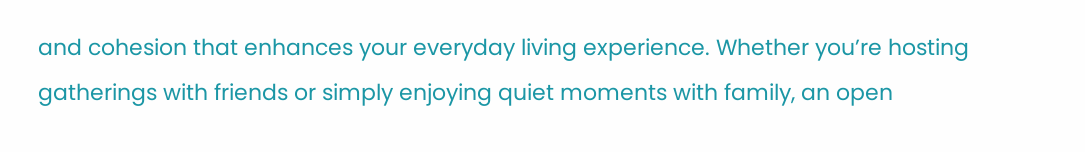and cohesion that enhances your everyday living experience. Whether you’re hosting gatherings with friends or simply enjoying quiet moments with family, an open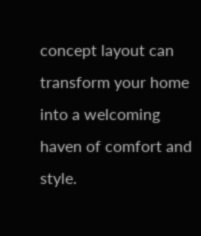concept layout can transform your home into a welcoming haven of comfort and style.